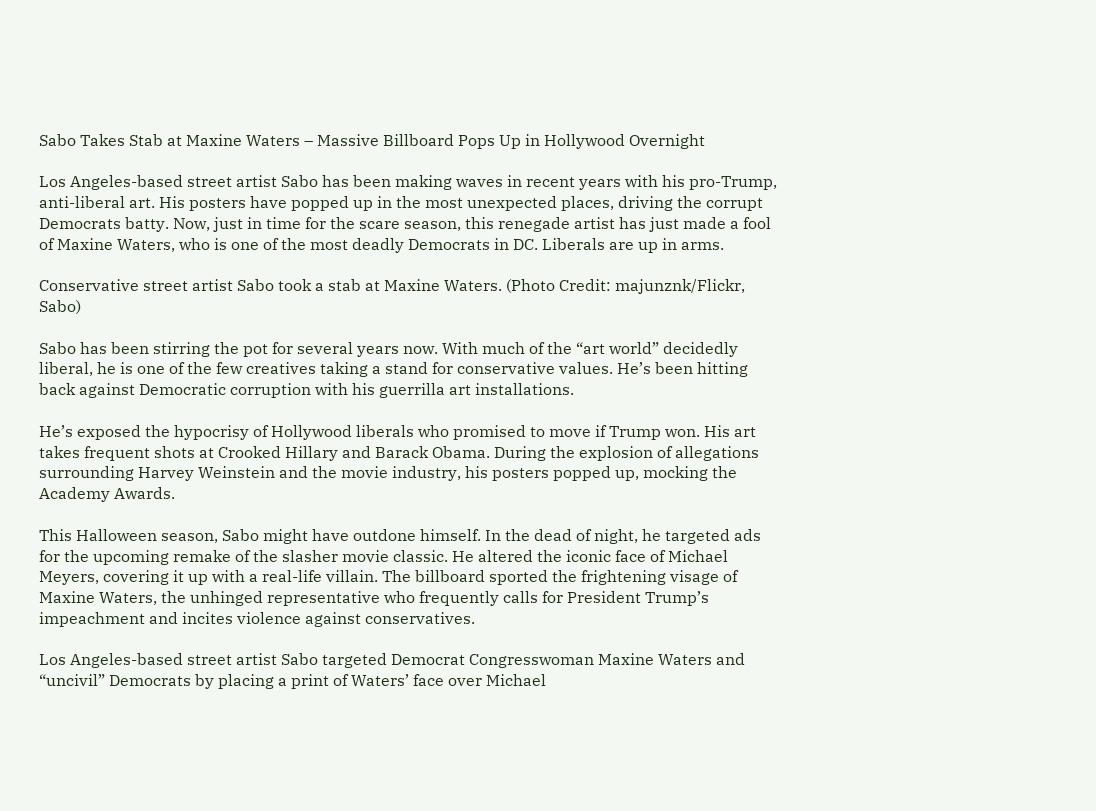Sabo Takes Stab at Maxine Waters – Massive Billboard Pops Up in Hollywood Overnight

Los Angeles-based street artist Sabo has been making waves in recent years with his pro-Trump, anti-liberal art. His posters have popped up in the most unexpected places, driving the corrupt Democrats batty. Now, just in time for the scare season, this renegade artist has just made a fool of Maxine Waters, who is one of the most deadly Democrats in DC. Liberals are up in arms.

Conservative street artist Sabo took a stab at Maxine Waters. (Photo Credit: majunznk/Flickr, Sabo)

Sabo has been stirring the pot for several years now. With much of the “art world” decidedly liberal, he is one of the few creatives taking a stand for conservative values. He’s been hitting back against Democratic corruption with his guerrilla art installations.

He’s exposed the hypocrisy of Hollywood liberals who promised to move if Trump won. His art takes frequent shots at Crooked Hillary and Barack Obama. During the explosion of allegations surrounding Harvey Weinstein and the movie industry, his posters popped up, mocking the Academy Awards.

This Halloween season, Sabo might have outdone himself. In the dead of night, he targeted ads for the upcoming remake of the slasher movie classic. He altered the iconic face of Michael Meyers, covering it up with a real-life villain. The billboard sported the frightening visage of Maxine Waters, the unhinged representative who frequently calls for President Trump’s impeachment and incites violence against conservatives.

Los Angeles-based street artist Sabo targeted Democrat Congresswoman Maxine Waters and “uncivil” Democrats by placing a print of Waters’ face over Michael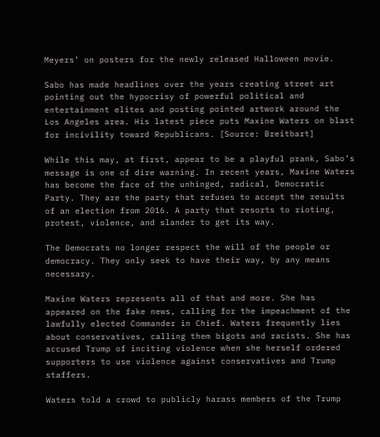Meyers’ on posters for the newly released Halloween movie.

Sabo has made headlines over the years creating street art pointing out the hypocrisy of powerful political and entertainment elites and posting pointed artwork around the Los Angeles area. His latest piece puts Maxine Waters on blast for incivility toward Republicans. [Source: Breitbart]

While this may, at first, appear to be a playful prank, Sabo’s message is one of dire warning. In recent years, Maxine Waters has become the face of the unhinged, radical, Democratic Party. They are the party that refuses to accept the results of an election from 2016. A party that resorts to rioting, protest, violence, and slander to get its way.

The Democrats no longer respect the will of the people or democracy. They only seek to have their way, by any means necessary.

Maxine Waters represents all of that and more. She has appeared on the fake news, calling for the impeachment of the lawfully elected Commander in Chief. Waters frequently lies about conservatives, calling them bigots and racists. She has accused Trump of inciting violence when she herself ordered supporters to use violence against conservatives and Trump staffers.

Waters told a crowd to publicly harass members of the Trump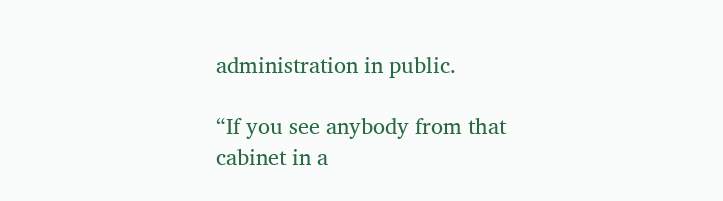administration in public.

“If you see anybody from that cabinet in a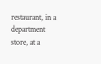restaurant, in a department store, at a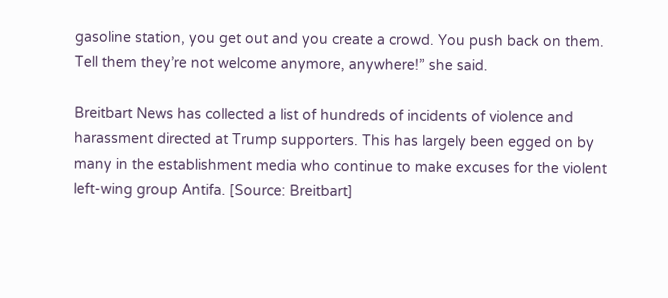gasoline station, you get out and you create a crowd. You push back on them. Tell them they’re not welcome anymore, anywhere!” she said.

Breitbart News has collected a list of hundreds of incidents of violence and harassment directed at Trump supporters. This has largely been egged on by many in the establishment media who continue to make excuses for the violent left-wing group Antifa. [Source: Breitbart]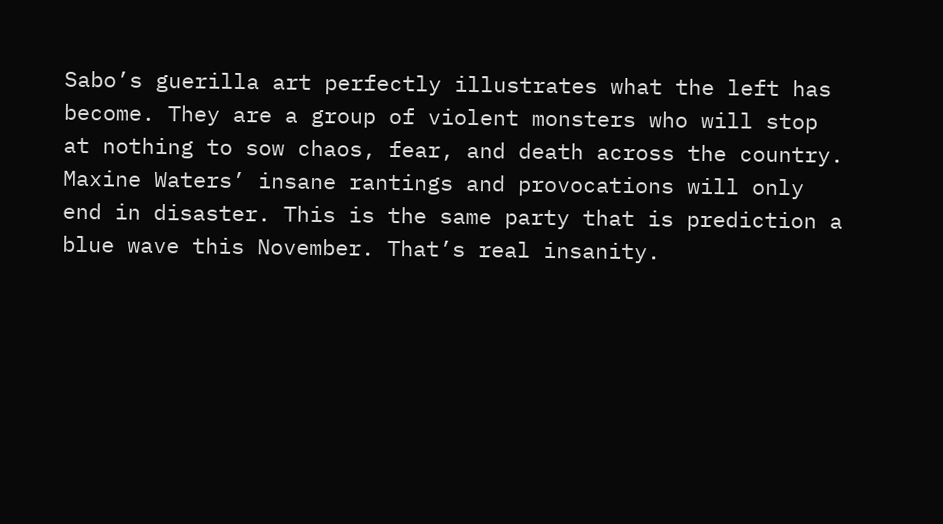Sabo’s guerilla art perfectly illustrates what the left has become. They are a group of violent monsters who will stop at nothing to sow chaos, fear, and death across the country. Maxine Waters’ insane rantings and provocations will only end in disaster. This is the same party that is prediction a blue wave this November. That’s real insanity.